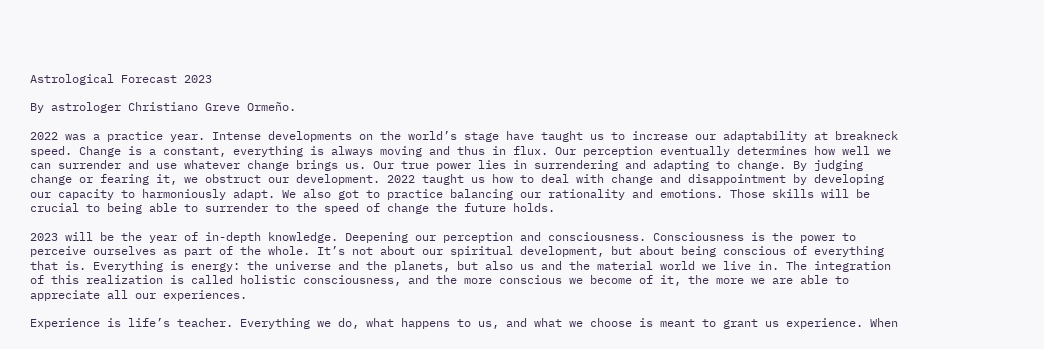Astrological Forecast 2023

By astrologer Christiano Greve Ormeño.

2022 was a practice year. Intense developments on the world’s stage have taught us to increase our adaptability at breakneck speed. Change is a constant, everything is always moving and thus in flux. Our perception eventually determines how well we can surrender and use whatever change brings us. Our true power lies in surrendering and adapting to change. By judging change or fearing it, we obstruct our development. 2022 taught us how to deal with change and disappointment by developing our capacity to harmoniously adapt. We also got to practice balancing our rationality and emotions. Those skills will be crucial to being able to surrender to the speed of change the future holds.

2023 will be the year of in-depth knowledge. Deepening our perception and consciousness. Consciousness is the power to perceive ourselves as part of the whole. It’s not about our spiritual development, but about being conscious of everything that is. Everything is energy: the universe and the planets, but also us and the material world we live in. The integration of this realization is called holistic consciousness, and the more conscious we become of it, the more we are able to appreciate all our experiences.

Experience is life’s teacher. Everything we do, what happens to us, and what we choose is meant to grant us experience. When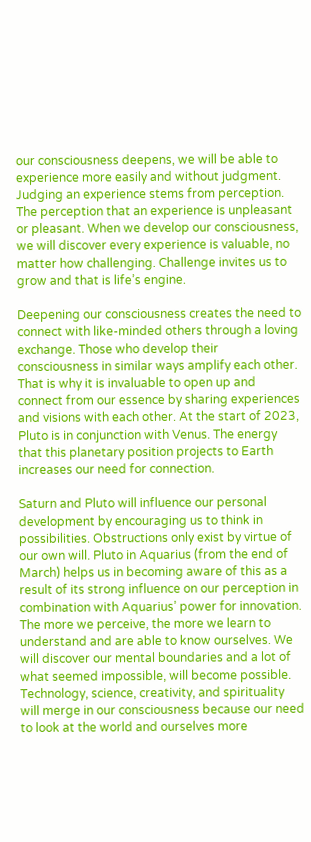our consciousness deepens, we will be able to experience more easily and without judgment. Judging an experience stems from perception. The perception that an experience is unpleasant or pleasant. When we develop our consciousness, we will discover every experience is valuable, no matter how challenging. Challenge invites us to grow and that is life’s engine.

Deepening our consciousness creates the need to connect with like-minded others through a loving exchange. Those who develop their consciousness in similar ways amplify each other. That is why it is invaluable to open up and connect from our essence by sharing experiences and visions with each other. At the start of 2023, Pluto is in conjunction with Venus. The energy that this planetary position projects to Earth increases our need for connection.

Saturn and Pluto will influence our personal development by encouraging us to think in possibilities. Obstructions only exist by virtue of our own will. Pluto in Aquarius (from the end of March) helps us in becoming aware of this as a result of its strong influence on our perception in combination with Aquarius’ power for innovation. The more we perceive, the more we learn to understand and are able to know ourselves. We will discover our mental boundaries and a lot of what seemed impossible, will become possible. Technology, science, creativity, and spirituality will merge in our consciousness because our need to look at the world and ourselves more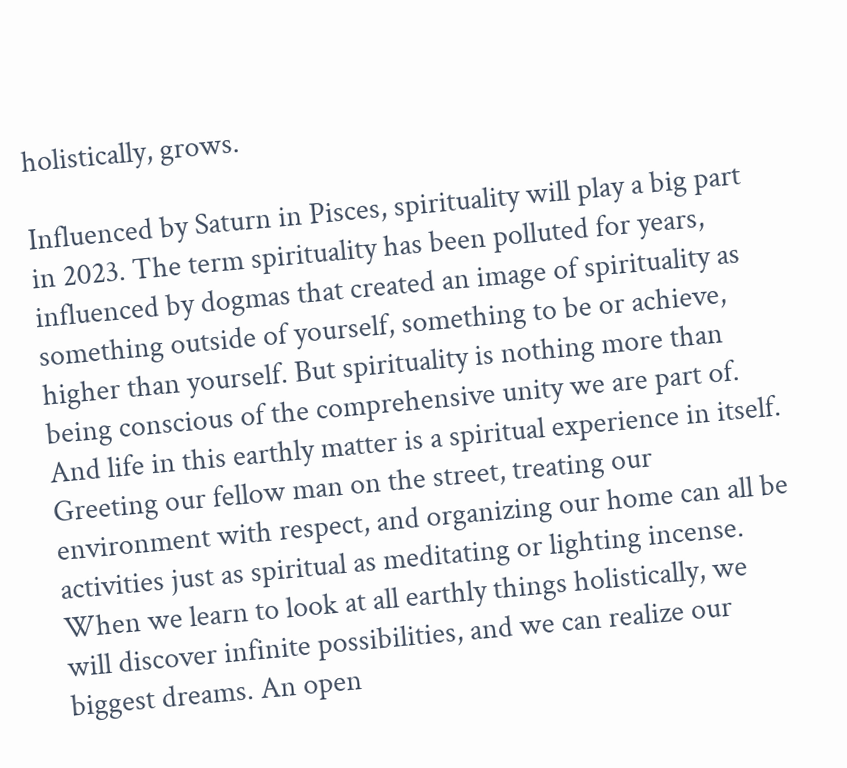holistically, grows.

Influenced by Saturn in Pisces, spirituality will play a big part in 2023. The term spirituality has been polluted for years, influenced by dogmas that created an image of spirituality as something outside of yourself, something to be or achieve, higher than yourself. But spirituality is nothing more than being conscious of the comprehensive unity we are part of. And life in this earthly matter is a spiritual experience in itself. Greeting our fellow man on the street, treating our environment with respect, and organizing our home can all be activities just as spiritual as meditating or lighting incense. When we learn to look at all earthly things holistically, we will discover infinite possibilities, and we can realize our biggest dreams. An open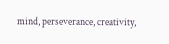mind, perseverance, creativity,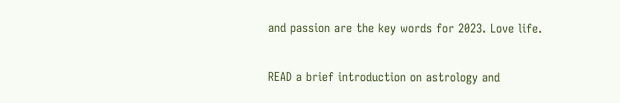and passion are the key words for 2023. Love life.

READ a brief introduction on astrology and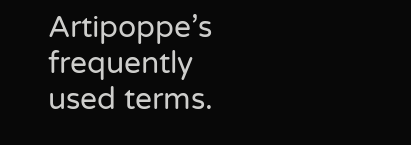Artipoppe’s frequently used terms.